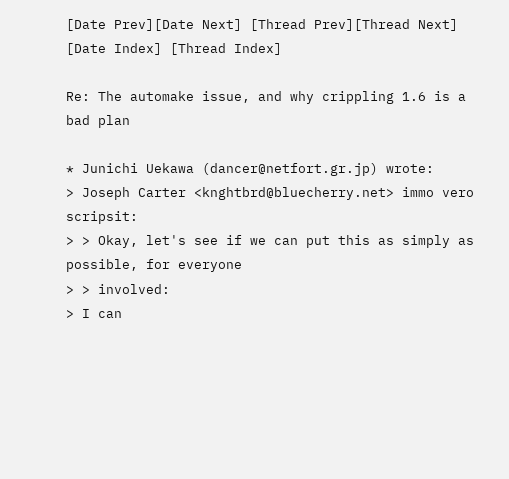[Date Prev][Date Next] [Thread Prev][Thread Next] [Date Index] [Thread Index]

Re: The automake issue, and why crippling 1.6 is a bad plan

* Junichi Uekawa (dancer@netfort.gr.jp) wrote:
> Joseph Carter <knghtbrd@bluecherry.net> immo vero scripsit:
> > Okay, let's see if we can put this as simply as possible, for everyone
> > involved:
> I can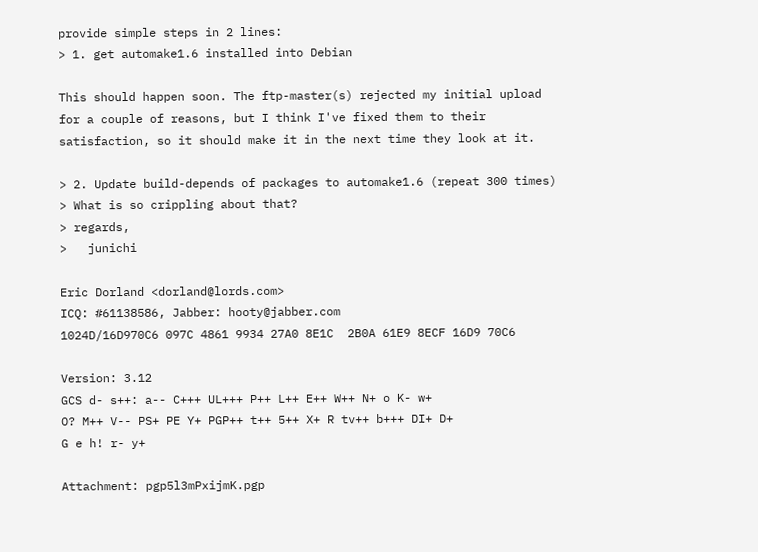provide simple steps in 2 lines:
> 1. get automake1.6 installed into Debian

This should happen soon. The ftp-master(s) rejected my initial upload
for a couple of reasons, but I think I've fixed them to their
satisfaction, so it should make it in the next time they look at it.

> 2. Update build-depends of packages to automake1.6 (repeat 300 times)
> What is so crippling about that?
> regards,
>   junichi

Eric Dorland <dorland@lords.com>
ICQ: #61138586, Jabber: hooty@jabber.com
1024D/16D970C6 097C 4861 9934 27A0 8E1C  2B0A 61E9 8ECF 16D9 70C6

Version: 3.12
GCS d- s++: a-- C+++ UL+++ P++ L++ E++ W++ N+ o K- w+
O? M++ V-- PS+ PE Y+ PGP++ t++ 5++ X+ R tv++ b+++ DI+ D+
G e h! r- y+

Attachment: pgp5l3mPxijmK.pgp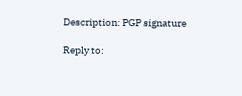Description: PGP signature

Reply to: